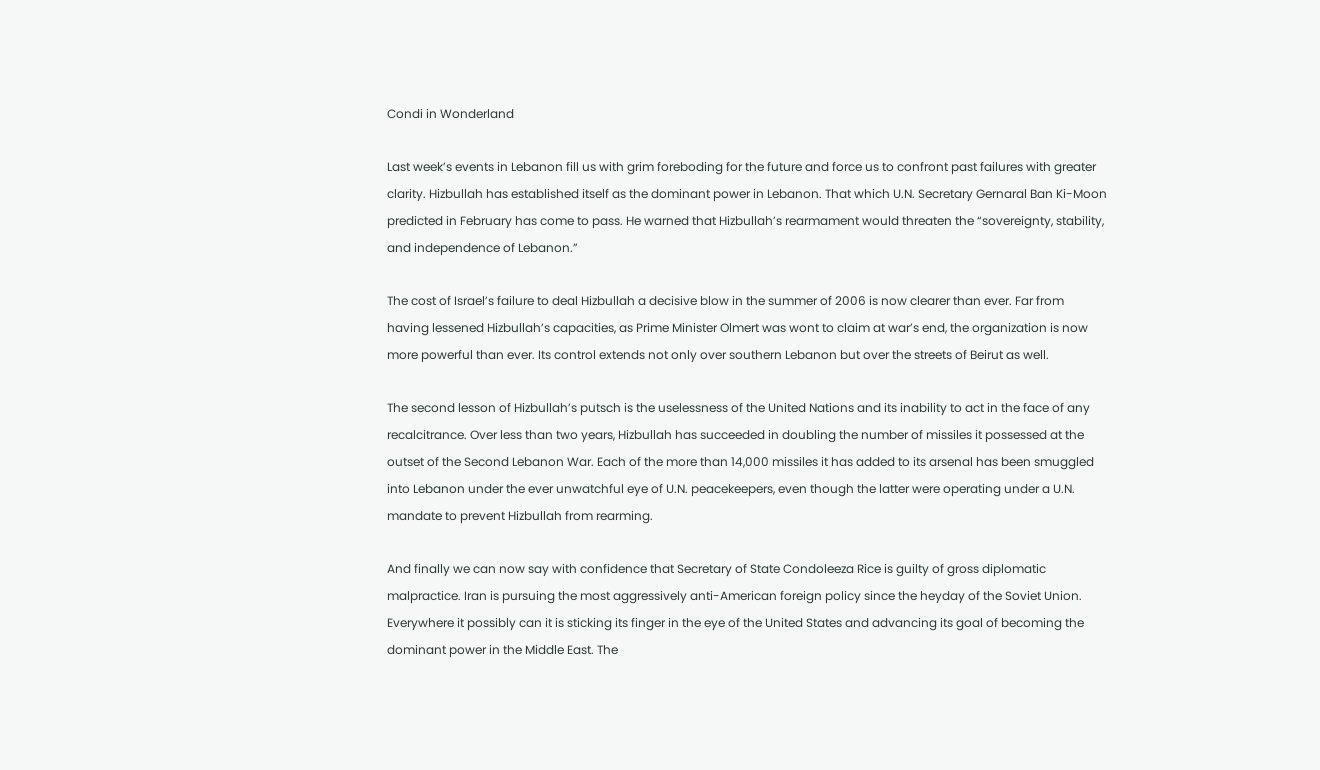Condi in Wonderland

Last week’s events in Lebanon fill us with grim foreboding for the future and force us to confront past failures with greater clarity. Hizbullah has established itself as the dominant power in Lebanon. That which U.N. Secretary Gernaral Ban Ki-Moon predicted in February has come to pass. He warned that Hizbullah’s rearmament would threaten the “sovereignty, stability, and independence of Lebanon.”

The cost of Israel’s failure to deal Hizbullah a decisive blow in the summer of 2006 is now clearer than ever. Far from having lessened Hizbullah’s capacities, as Prime Minister Olmert was wont to claim at war’s end, the organization is now more powerful than ever. Its control extends not only over southern Lebanon but over the streets of Beirut as well.

The second lesson of Hizbullah’s putsch is the uselessness of the United Nations and its inability to act in the face of any recalcitrance. Over less than two years, Hizbullah has succeeded in doubling the number of missiles it possessed at the outset of the Second Lebanon War. Each of the more than 14,000 missiles it has added to its arsenal has been smuggled into Lebanon under the ever unwatchful eye of U.N. peacekeepers, even though the latter were operating under a U.N. mandate to prevent Hizbullah from rearming.

And finally we can now say with confidence that Secretary of State Condoleeza Rice is guilty of gross diplomatic malpractice. Iran is pursuing the most aggressively anti-American foreign policy since the heyday of the Soviet Union. Everywhere it possibly can it is sticking its finger in the eye of the United States and advancing its goal of becoming the dominant power in the Middle East. The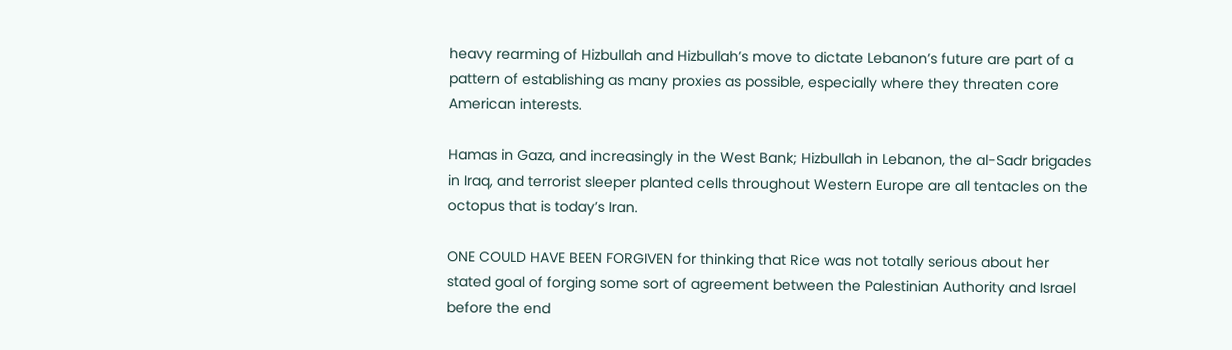heavy rearming of Hizbullah and Hizbullah’s move to dictate Lebanon’s future are part of a pattern of establishing as many proxies as possible, especially where they threaten core American interests.

Hamas in Gaza, and increasingly in the West Bank; Hizbullah in Lebanon, the al-Sadr brigades in Iraq, and terrorist sleeper planted cells throughout Western Europe are all tentacles on the octopus that is today’s Iran.

ONE COULD HAVE BEEN FORGIVEN for thinking that Rice was not totally serious about her stated goal of forging some sort of agreement between the Palestinian Authority and Israel before the end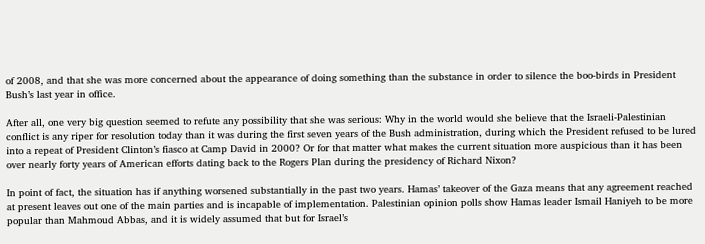of 2008, and that she was more concerned about the appearance of doing something than the substance in order to silence the boo-birds in President Bush’s last year in office.

After all, one very big question seemed to refute any possibility that she was serious: Why in the world would she believe that the Israeli-Palestinian conflict is any riper for resolution today than it was during the first seven years of the Bush administration, during which the President refused to be lured into a repeat of President Clinton’s fiasco at Camp David in 2000? Or for that matter what makes the current situation more auspicious than it has been over nearly forty years of American efforts dating back to the Rogers Plan during the presidency of Richard Nixon?

In point of fact, the situation has if anything worsened substantially in the past two years. Hamas’ takeover of the Gaza means that any agreement reached at present leaves out one of the main parties and is incapable of implementation. Palestinian opinion polls show Hamas leader Ismail Haniyeh to be more popular than Mahmoud Abbas, and it is widely assumed that but for Israel’s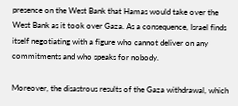presence on the West Bank that Hamas would take over the West Bank as it took over Gaza. As a consequence, Israel finds itself negotiating with a figure who cannot deliver on any commitments and who speaks for nobody.

Moreover, the disastrous results of the Gaza withdrawal, which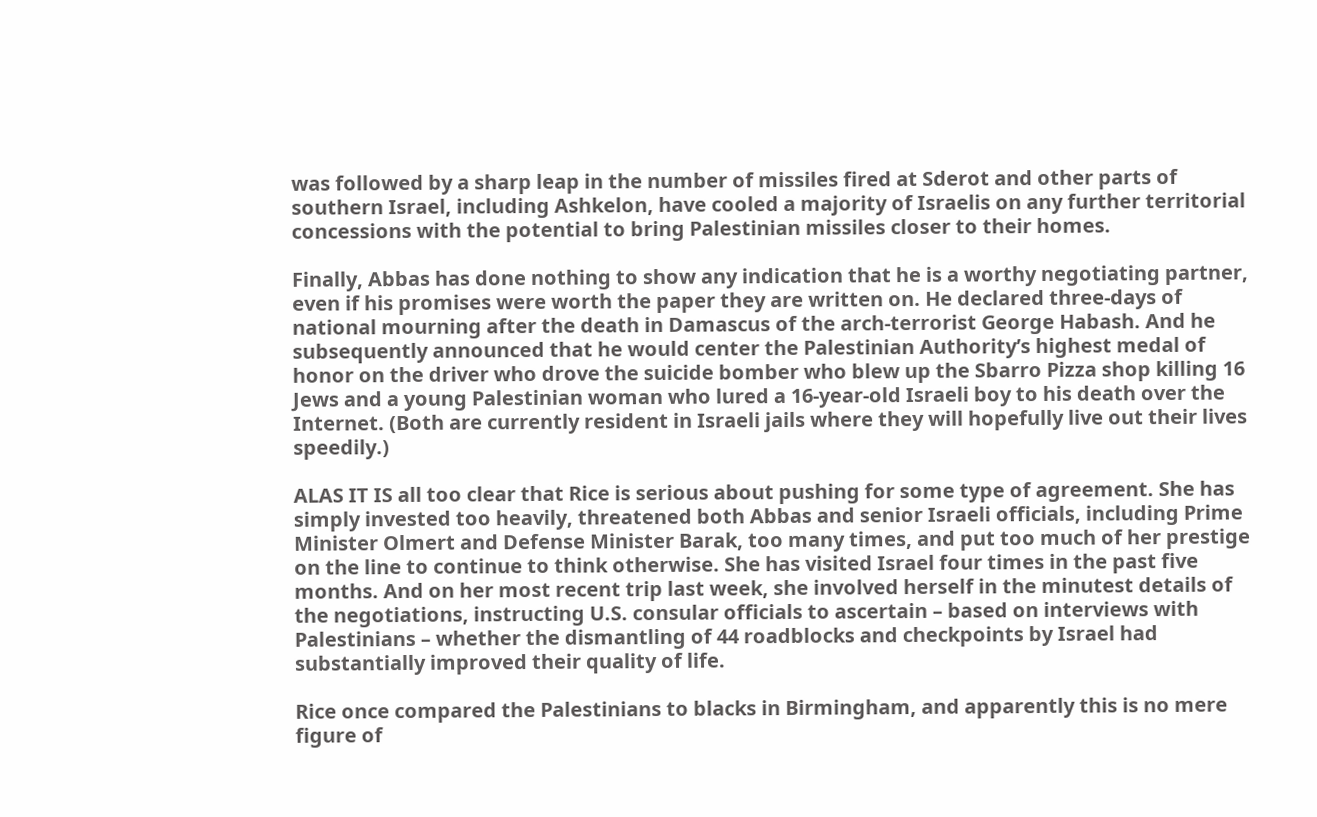was followed by a sharp leap in the number of missiles fired at Sderot and other parts of southern Israel, including Ashkelon, have cooled a majority of Israelis on any further territorial concessions with the potential to bring Palestinian missiles closer to their homes.

Finally, Abbas has done nothing to show any indication that he is a worthy negotiating partner, even if his promises were worth the paper they are written on. He declared three-days of national mourning after the death in Damascus of the arch-terrorist George Habash. And he subsequently announced that he would center the Palestinian Authority’s highest medal of honor on the driver who drove the suicide bomber who blew up the Sbarro Pizza shop killing 16 Jews and a young Palestinian woman who lured a 16-year-old Israeli boy to his death over the Internet. (Both are currently resident in Israeli jails where they will hopefully live out their lives speedily.)

ALAS IT IS all too clear that Rice is serious about pushing for some type of agreement. She has simply invested too heavily, threatened both Abbas and senior Israeli officials, including Prime Minister Olmert and Defense Minister Barak, too many times, and put too much of her prestige on the line to continue to think otherwise. She has visited Israel four times in the past five months. And on her most recent trip last week, she involved herself in the minutest details of the negotiations, instructing U.S. consular officials to ascertain – based on interviews with Palestinians – whether the dismantling of 44 roadblocks and checkpoints by Israel had substantially improved their quality of life.

Rice once compared the Palestinians to blacks in Birmingham, and apparently this is no mere figure of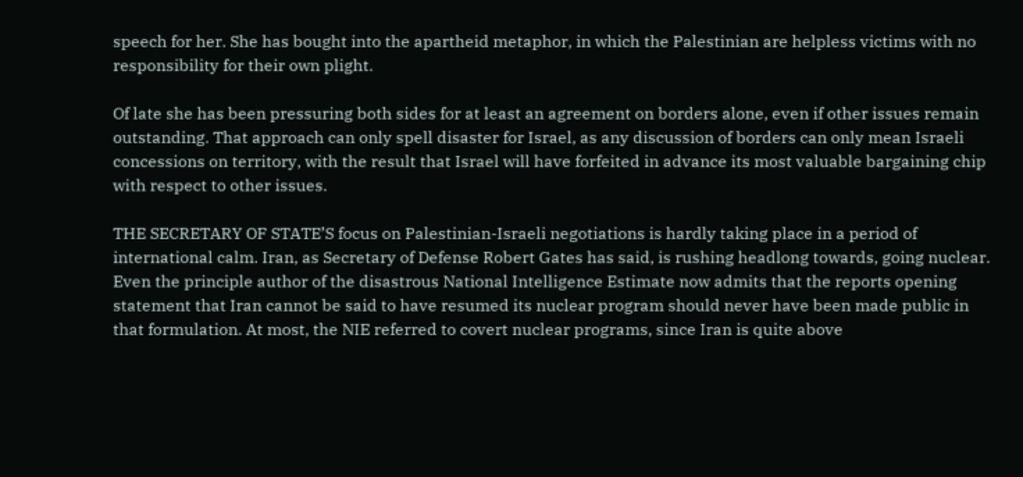speech for her. She has bought into the apartheid metaphor, in which the Palestinian are helpless victims with no responsibility for their own plight.

Of late she has been pressuring both sides for at least an agreement on borders alone, even if other issues remain outstanding. That approach can only spell disaster for Israel, as any discussion of borders can only mean Israeli concessions on territory, with the result that Israel will have forfeited in advance its most valuable bargaining chip with respect to other issues.

THE SECRETARY OF STATE’S focus on Palestinian-Israeli negotiations is hardly taking place in a period of international calm. Iran, as Secretary of Defense Robert Gates has said, is rushing headlong towards, going nuclear. Even the principle author of the disastrous National Intelligence Estimate now admits that the reports opening statement that Iran cannot be said to have resumed its nuclear program should never have been made public in that formulation. At most, the NIE referred to covert nuclear programs, since Iran is quite above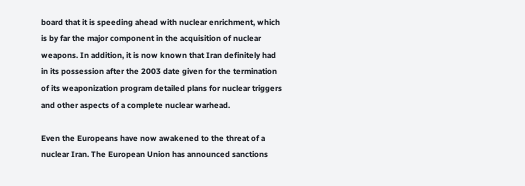board that it is speeding ahead with nuclear enrichment, which is by far the major component in the acquisition of nuclear weapons. In addition, it is now known that Iran definitely had in its possession after the 2003 date given for the termination of its weaponization program detailed plans for nuclear triggers and other aspects of a complete nuclear warhead.

Even the Europeans have now awakened to the threat of a nuclear Iran. The European Union has announced sanctions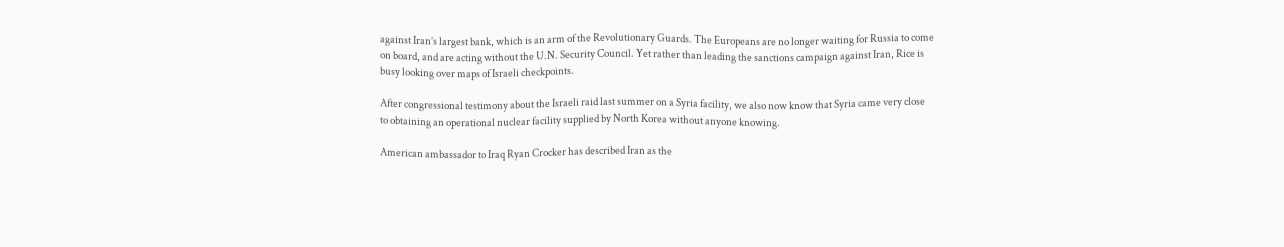against Iran’s largest bank, which is an arm of the Revolutionary Guards. The Europeans are no longer waiting for Russia to come on board, and are acting without the U.N. Security Council. Yet rather than leading the sanctions campaign against Iran, Rice is busy looking over maps of Israeli checkpoints.

After congressional testimony about the Israeli raid last summer on a Syria facility, we also now know that Syria came very close to obtaining an operational nuclear facility supplied by North Korea without anyone knowing.

American ambassador to Iraq Ryan Crocker has described Iran as the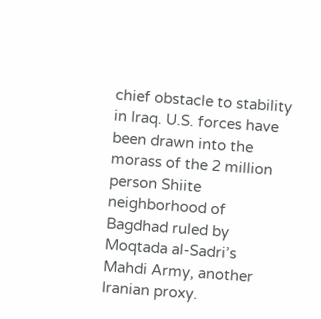chief obstacle to stability in Iraq. U.S. forces have been drawn into the morass of the 2 million person Shiite neighborhood of Bagdhad ruled by Moqtada al-Sadri’s Mahdi Army, another Iranian proxy.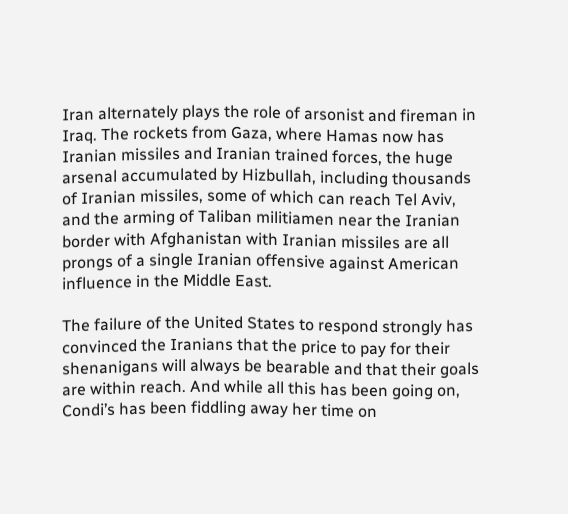Iran alternately plays the role of arsonist and fireman in Iraq. The rockets from Gaza, where Hamas now has Iranian missiles and Iranian trained forces, the huge arsenal accumulated by Hizbullah, including thousands of Iranian missiles, some of which can reach Tel Aviv, and the arming of Taliban militiamen near the Iranian border with Afghanistan with Iranian missiles are all prongs of a single Iranian offensive against American influence in the Middle East.

The failure of the United States to respond strongly has convinced the Iranians that the price to pay for their shenanigans will always be bearable and that their goals are within reach. And while all this has been going on, Condi’s has been fiddling away her time on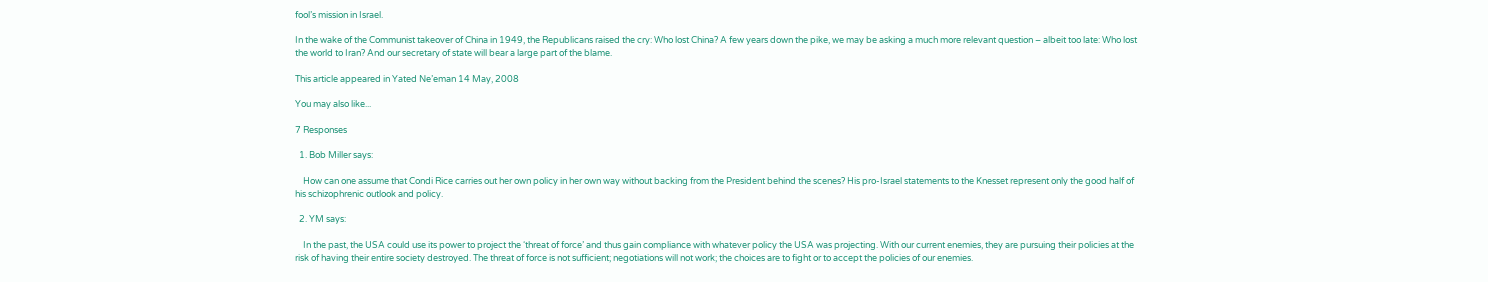fool’s mission in Israel.

In the wake of the Communist takeover of China in 1949, the Republicans raised the cry: Who lost China? A few years down the pike, we may be asking a much more relevant question – albeit too late: Who lost the world to Iran? And our secretary of state will bear a large part of the blame.

This article appeared in Yated Ne’eman 14 May, 2008

You may also like...

7 Responses

  1. Bob Miller says:

    How can one assume that Condi Rice carries out her own policy in her own way without backing from the President behind the scenes? His pro-Israel statements to the Knesset represent only the good half of his schizophrenic outlook and policy.

  2. YM says:

    In the past, the USA could use its power to project the ‘threat of force’ and thus gain compliance with whatever policy the USA was projecting. With our current enemies, they are pursuing their policies at the risk of having their entire society destroyed. The threat of force is not sufficient; negotiations will not work; the choices are to fight or to accept the policies of our enemies.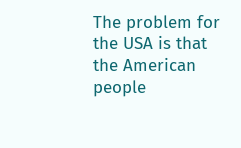The problem for the USA is that the American people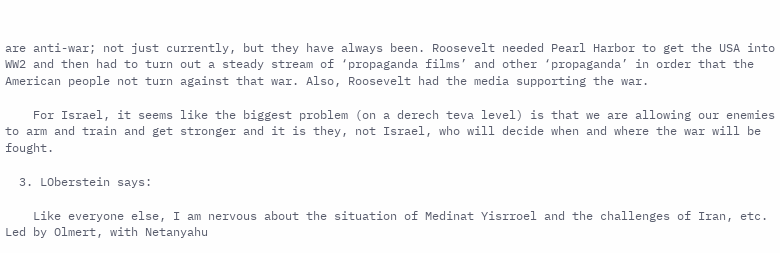are anti-war; not just currently, but they have always been. Roosevelt needed Pearl Harbor to get the USA into WW2 and then had to turn out a steady stream of ‘propaganda films’ and other ‘propaganda’ in order that the American people not turn against that war. Also, Roosevelt had the media supporting the war.

    For Israel, it seems like the biggest problem (on a derech teva level) is that we are allowing our enemies to arm and train and get stronger and it is they, not Israel, who will decide when and where the war will be fought.

  3. LOberstein says:

    Like everyone else, I am nervous about the situation of Medinat Yisrroel and the challenges of Iran, etc. Led by Olmert, with Netanyahu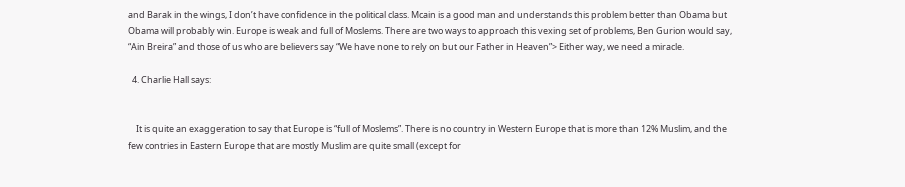and Barak in the wings, I don’t have confidence in the political class. Mcain is a good man and understands this problem better than Obama but Obama will probably win. Europe is weak and full of Moslems. There are two ways to approach this vexing set of problems, Ben Gurion would say, “Ain Breira” and those of us who are believers say “We have none to rely on but our Father in Heaven”> Either way, we need a miracle.

  4. Charlie Hall says:


    It is quite an exaggeration to say that Europe is “full of Moslems”. There is no country in Western Europe that is more than 12% Muslim, and the few contries in Eastern Europe that are mostly Muslim are quite small (except for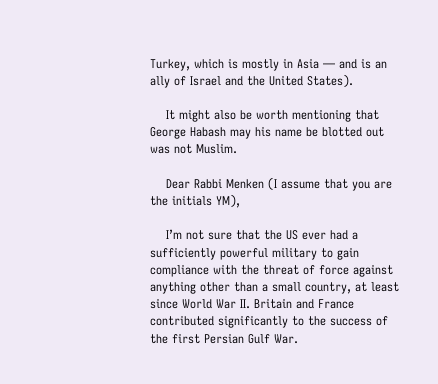Turkey, which is mostly in Asia — and is an ally of Israel and the United States).

    It might also be worth mentioning that George Habash may his name be blotted out was not Muslim.

    Dear Rabbi Menken (I assume that you are the initials YM),

    I’m not sure that the US ever had a sufficiently powerful military to gain compliance with the threat of force against anything other than a small country, at least since World War II. Britain and France contributed significantly to the success of the first Persian Gulf War.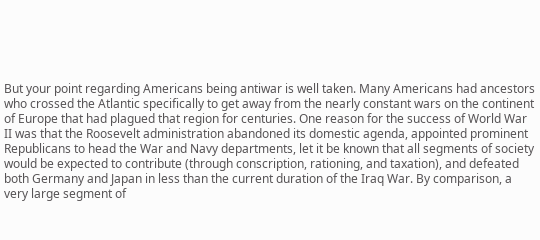But your point regarding Americans being antiwar is well taken. Many Americans had ancestors who crossed the Atlantic specifically to get away from the nearly constant wars on the continent of Europe that had plagued that region for centuries. One reason for the success of World War II was that the Roosevelt administration abandoned its domestic agenda, appointed prominent Republicans to head the War and Navy departments, let it be known that all segments of society would be expected to contribute (through conscription, rationing, and taxation), and defeated both Germany and Japan in less than the current duration of the Iraq War. By comparison, a very large segment of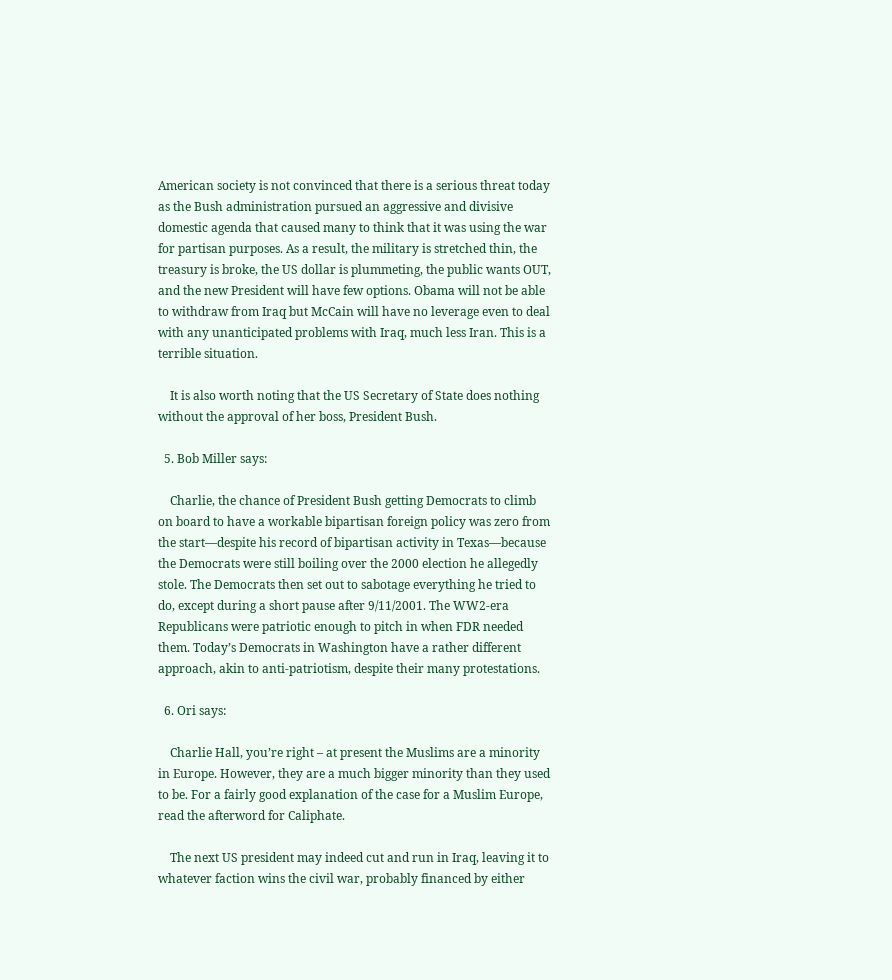American society is not convinced that there is a serious threat today as the Bush administration pursued an aggressive and divisive domestic agenda that caused many to think that it was using the war for partisan purposes. As a result, the military is stretched thin, the treasury is broke, the US dollar is plummeting, the public wants OUT, and the new President will have few options. Obama will not be able to withdraw from Iraq but McCain will have no leverage even to deal with any unanticipated problems with Iraq, much less Iran. This is a terrible situation.

    It is also worth noting that the US Secretary of State does nothing without the approval of her boss, President Bush.

  5. Bob Miller says:

    Charlie, the chance of President Bush getting Democrats to climb on board to have a workable bipartisan foreign policy was zero from the start—despite his record of bipartisan activity in Texas—because the Democrats were still boiling over the 2000 election he allegedly stole. The Democrats then set out to sabotage everything he tried to do, except during a short pause after 9/11/2001. The WW2-era Republicans were patriotic enough to pitch in when FDR needed them. Today’s Democrats in Washington have a rather different approach, akin to anti-patriotism, despite their many protestations.

  6. Ori says:

    Charlie Hall, you’re right – at present the Muslims are a minority in Europe. However, they are a much bigger minority than they used to be. For a fairly good explanation of the case for a Muslim Europe, read the afterword for Caliphate.

    The next US president may indeed cut and run in Iraq, leaving it to whatever faction wins the civil war, probably financed by either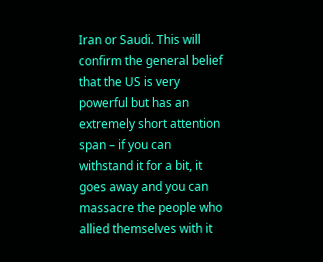Iran or Saudi. This will confirm the general belief that the US is very powerful but has an extremely short attention span – if you can withstand it for a bit, it goes away and you can massacre the people who allied themselves with it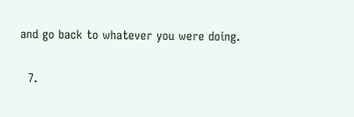and go back to whatever you were doing.

  7.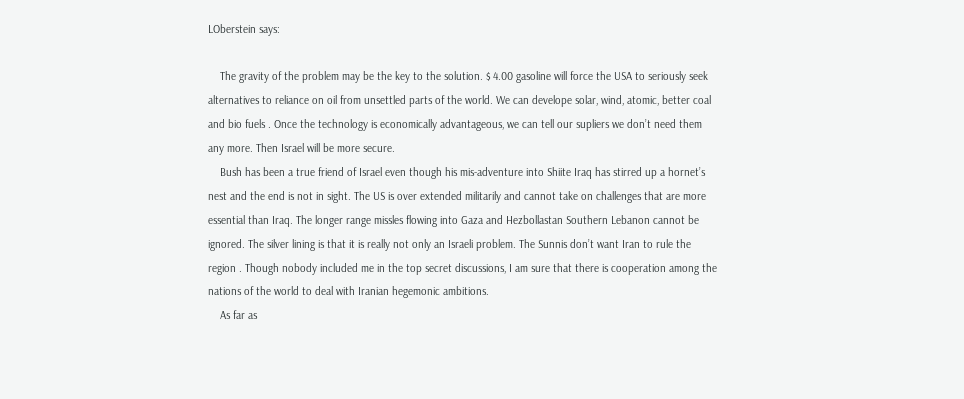LOberstein says:

    The gravity of the problem may be the key to the solution. $ 4.00 gasoline will force the USA to seriously seek alternatives to reliance on oil from unsettled parts of the world. We can develope solar, wind, atomic, better coal and bio fuels . Once the technology is economically advantageous, we can tell our supliers we don’t need them any more. Then Israel will be more secure.
    Bush has been a true friend of Israel even though his mis-adventure into Shiite Iraq has stirred up a hornet’s nest and the end is not in sight. The US is over extended militarily and cannot take on challenges that are more essential than Iraq. The longer range missles flowing into Gaza and Hezbollastan Southern Lebanon cannot be ignored. The silver lining is that it is really not only an Israeli problem. The Sunnis don’t want Iran to rule the region . Though nobody included me in the top secret discussions, I am sure that there is cooperation among the nations of the world to deal with Iranian hegemonic ambitions.
    As far as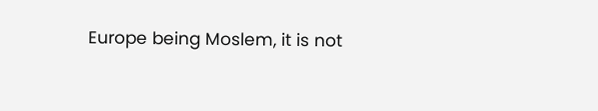Europe being Moslem, it is not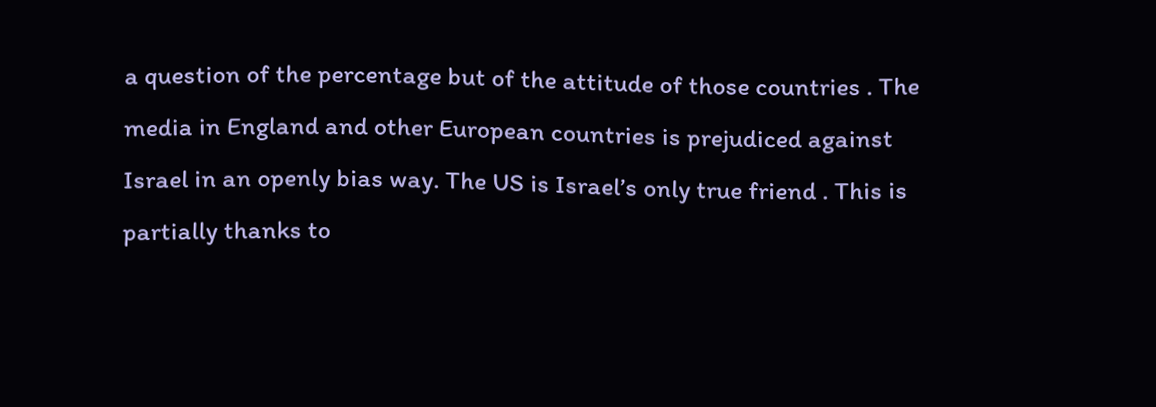a question of the percentage but of the attitude of those countries . The media in England and other European countries is prejudiced against Israel in an openly bias way. The US is Israel’s only true friend . This is partially thanks to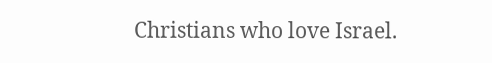Christians who love Israel.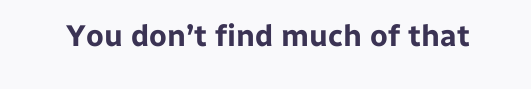You don’t find much of that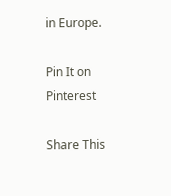in Europe.

Pin It on Pinterest

Share This